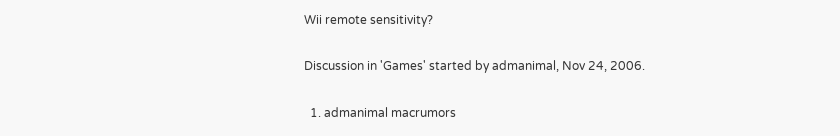Wii remote sensitivity?

Discussion in 'Games' started by admanimal, Nov 24, 2006.

  1. admanimal macrumors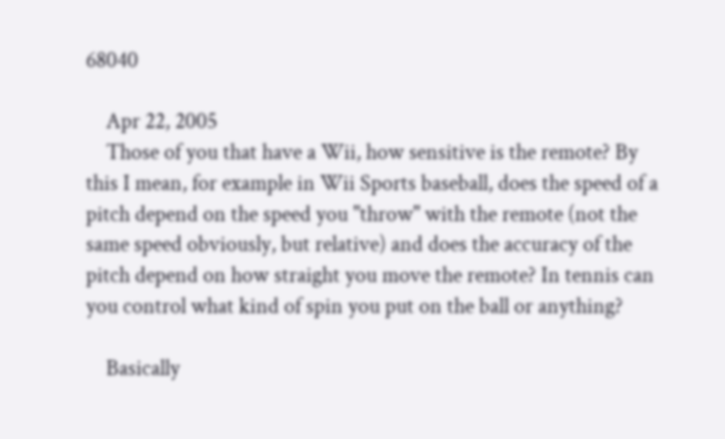68040

    Apr 22, 2005
    Those of you that have a Wii, how sensitive is the remote? By this I mean, for example in Wii Sports baseball, does the speed of a pitch depend on the speed you "throw" with the remote (not the same speed obviously, but relative) and does the accuracy of the pitch depend on how straight you move the remote? In tennis can you control what kind of spin you put on the ball or anything?

    Basically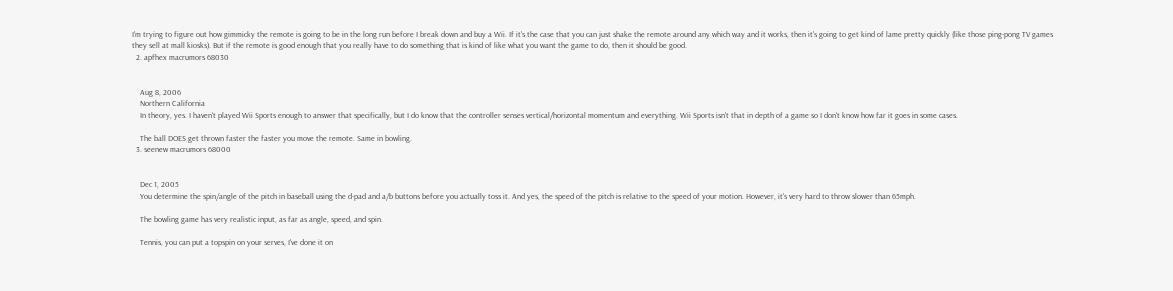I'm trying to figure out how gimmicky the remote is going to be in the long run before I break down and buy a Wii. If it's the case that you can just shake the remote around any which way and it works, then it's going to get kind of lame pretty quickly (like those ping-pong TV games they sell at mall kiosks). But if the remote is good enough that you really have to do something that is kind of like what you want the game to do, then it should be good.
  2. apfhex macrumors 68030


    Aug 8, 2006
    Northern California
    In theory, yes. I haven't played Wii Sports enough to answer that specifically, but I do know that the controller senses vertical/horizontal momentum and everything. Wii Sports isn't that in depth of a game so I don't know how far it goes in some cases.

    The ball DOES get thrown faster the faster you move the remote. Same in bowling.
  3. seenew macrumors 68000


    Dec 1, 2005
    You determine the spin/angle of the pitch in baseball using the d-pad and a/b buttons before you actually toss it. And yes, the speed of the pitch is relative to the speed of your motion. However, it's very hard to throw slower than 65mph.

    The bowling game has very realistic input, as far as angle, speed, and spin.

    Tennis, you can put a topspin on your serves, I've done it on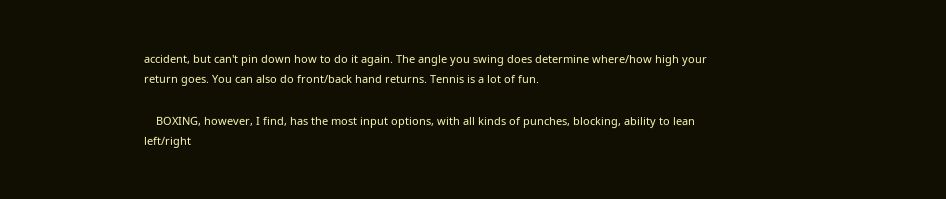accident, but can't pin down how to do it again. The angle you swing does determine where/how high your return goes. You can also do front/back hand returns. Tennis is a lot of fun.

    BOXING, however, I find, has the most input options, with all kinds of punches, blocking, ability to lean left/right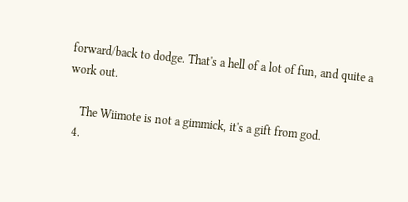forward/back to dodge. That's a hell of a lot of fun, and quite a work out.

    The Wiimote is not a gimmick, it's a gift from god.
  4.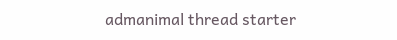admanimal thread starter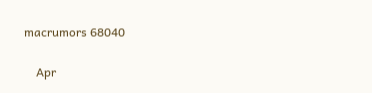macrumors 68040

    Apr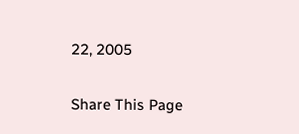22, 2005

Share This Page